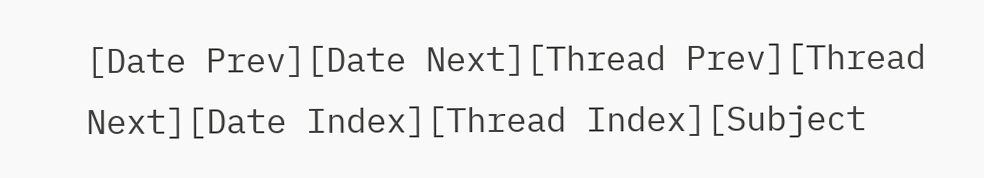[Date Prev][Date Next][Thread Prev][Thread Next][Date Index][Thread Index][Subject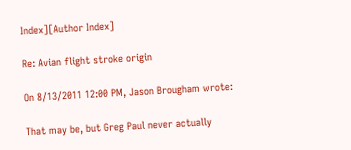Index][Author Index]

Re: Avian flight stroke origin

On 8/13/2011 12:00 PM, Jason Brougham wrote:

That may be, but Greg Paul never actually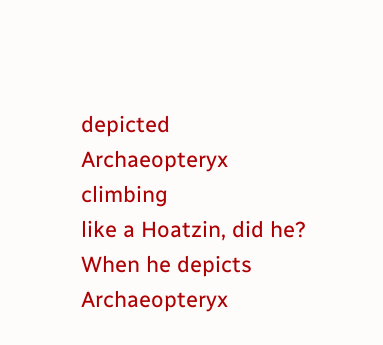depicted Archaeopteryx climbing
like a Hoatzin, did he? When he depicts Archaeopteryx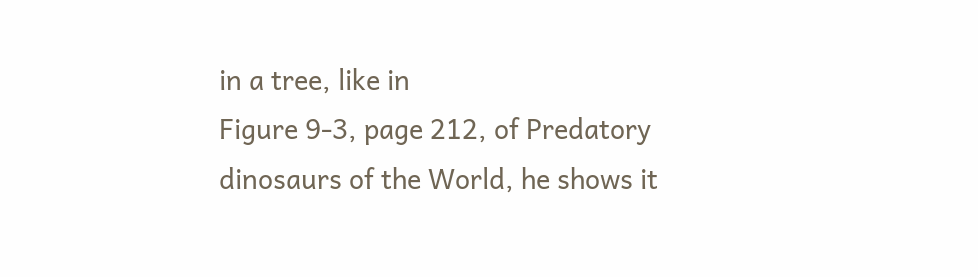in a tree, like in
Figure 9-3, page 212, of Predatory dinosaurs of the World, he shows it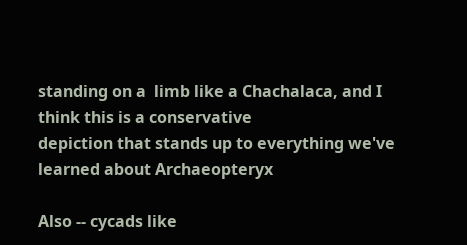standing on a  limb like a Chachalaca, and I think this is a conservative
depiction that stands up to everything we've learned about Archaeopteryx

Also -- cycads like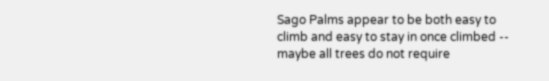Sago Palms appear to be both easy to climb and easy to stay in once climbed -- maybe all trees do not require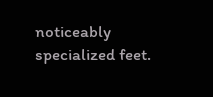noticeably specialized feet.